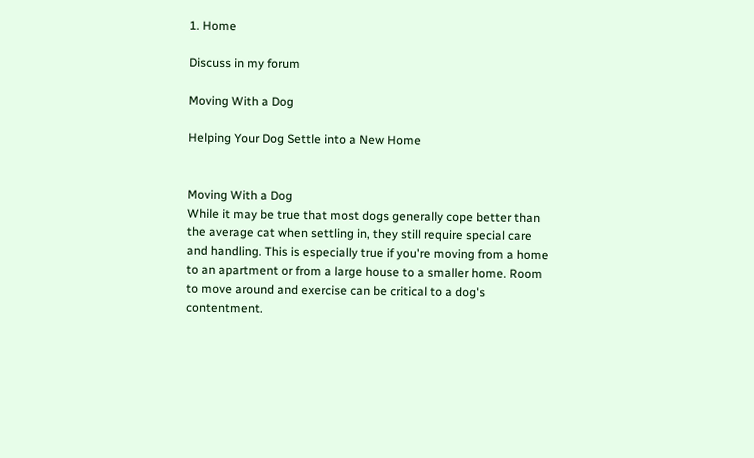1. Home

Discuss in my forum

Moving With a Dog

Helping Your Dog Settle into a New Home


Moving With a Dog
While it may be true that most dogs generally cope better than the average cat when settling in, they still require special care and handling. This is especially true if you're moving from a home to an apartment or from a large house to a smaller home. Room to move around and exercise can be critical to a dog's contentment.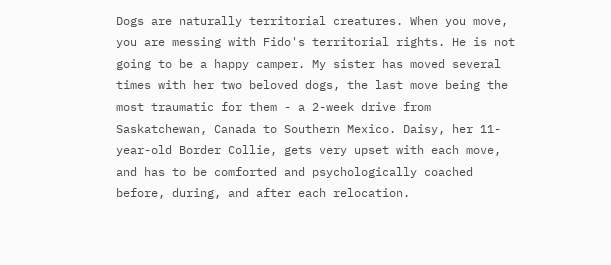Dogs are naturally territorial creatures. When you move, you are messing with Fido's territorial rights. He is not going to be a happy camper. My sister has moved several times with her two beloved dogs, the last move being the most traumatic for them - a 2-week drive from Saskatchewan, Canada to Southern Mexico. Daisy, her 11-year-old Border Collie, gets very upset with each move, and has to be comforted and psychologically coached before, during, and after each relocation.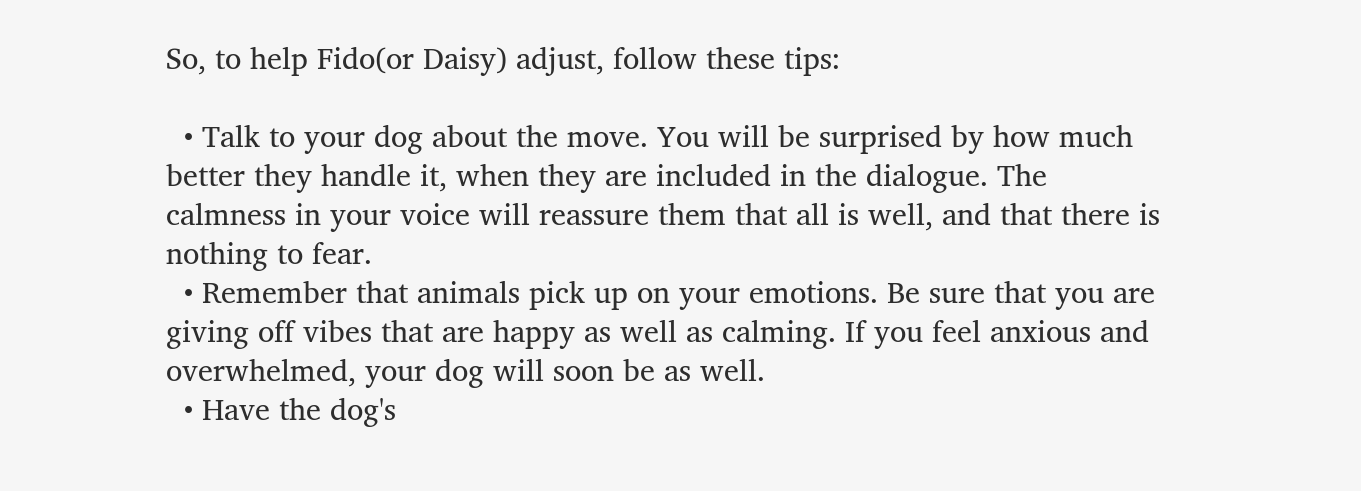So, to help Fido(or Daisy) adjust, follow these tips:

  • Talk to your dog about the move. You will be surprised by how much better they handle it, when they are included in the dialogue. The calmness in your voice will reassure them that all is well, and that there is nothing to fear.
  • Remember that animals pick up on your emotions. Be sure that you are giving off vibes that are happy as well as calming. If you feel anxious and overwhelmed, your dog will soon be as well.
  • Have the dog's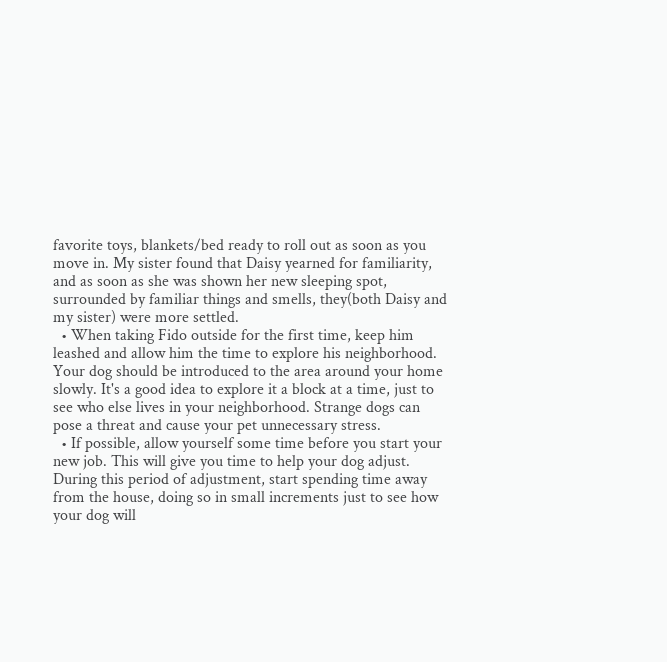favorite toys, blankets/bed ready to roll out as soon as you move in. My sister found that Daisy yearned for familiarity, and as soon as she was shown her new sleeping spot, surrounded by familiar things and smells, they(both Daisy and my sister) were more settled.
  • When taking Fido outside for the first time, keep him leashed and allow him the time to explore his neighborhood. Your dog should be introduced to the area around your home slowly. It's a good idea to explore it a block at a time, just to see who else lives in your neighborhood. Strange dogs can pose a threat and cause your pet unnecessary stress.
  • If possible, allow yourself some time before you start your new job. This will give you time to help your dog adjust. During this period of adjustment, start spending time away from the house, doing so in small increments just to see how your dog will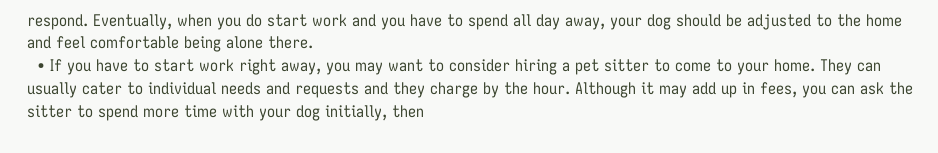respond. Eventually, when you do start work and you have to spend all day away, your dog should be adjusted to the home and feel comfortable being alone there.
  • If you have to start work right away, you may want to consider hiring a pet sitter to come to your home. They can usually cater to individual needs and requests and they charge by the hour. Although it may add up in fees, you can ask the sitter to spend more time with your dog initially, then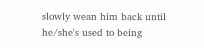slowly wean him back until he/she's used to being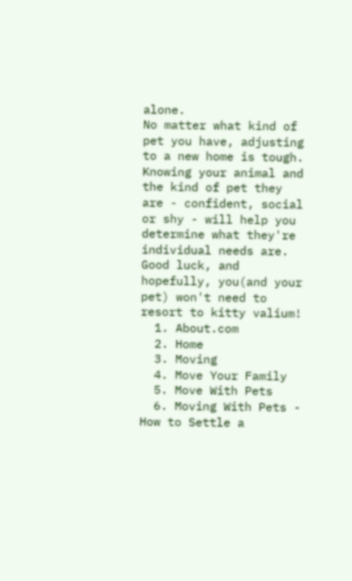alone.
No matter what kind of pet you have, adjusting to a new home is tough. Knowing your animal and the kind of pet they are - confident, social or shy - will help you determine what they're individual needs are. Good luck, and hopefully, you(and your pet) won't need to resort to kitty valium!
  1. About.com
  2. Home
  3. Moving
  4. Move Your Family
  5. Move With Pets
  6. Moving With Pets - How to Settle a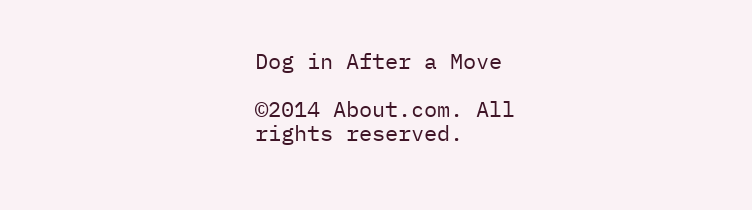Dog in After a Move

©2014 About.com. All rights reserved.